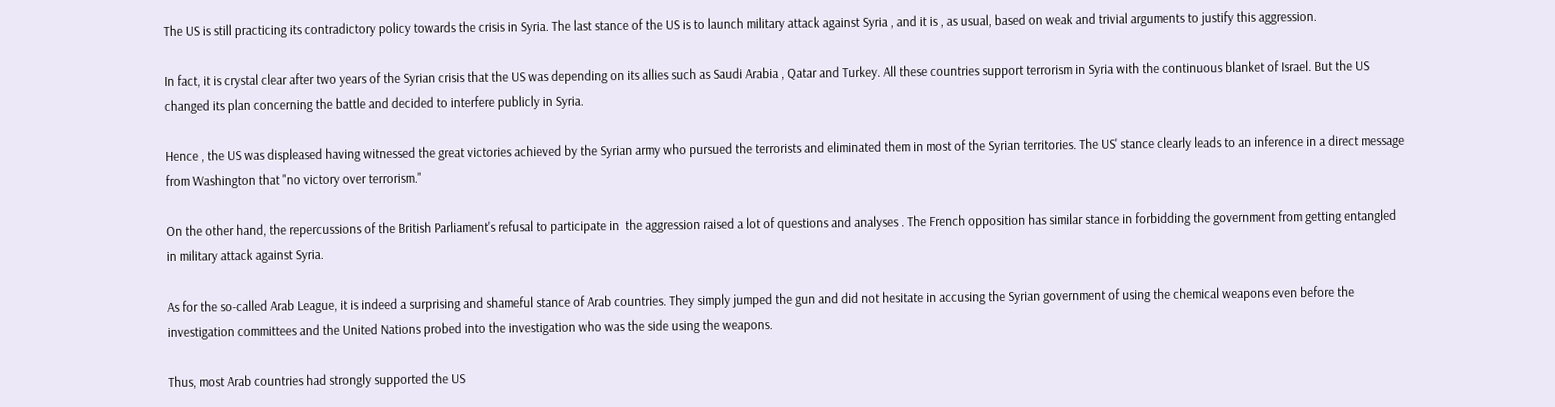The US is still practicing its contradictory policy towards the crisis in Syria. The last stance of the US is to launch military attack against Syria , and it is , as usual, based on weak and trivial arguments to justify this aggression.

In fact, it is crystal clear after two years of the Syrian crisis that the US was depending on its allies such as Saudi Arabia , Qatar and Turkey. All these countries support terrorism in Syria with the continuous blanket of Israel. But the US changed its plan concerning the battle and decided to interfere publicly in Syria.

Hence , the US was displeased having witnessed the great victories achieved by the Syrian army who pursued the terrorists and eliminated them in most of the Syrian territories. The US' stance clearly leads to an inference in a direct message from Washington that "no victory over terrorism."

On the other hand, the repercussions of the British Parliament's refusal to participate in  the aggression raised a lot of questions and analyses . The French opposition has similar stance in forbidding the government from getting entangled in military attack against Syria.

As for the so-called Arab League, it is indeed a surprising and shameful stance of Arab countries. They simply jumped the gun and did not hesitate in accusing the Syrian government of using the chemical weapons even before the investigation committees and the United Nations probed into the investigation who was the side using the weapons.

Thus, most Arab countries had strongly supported the US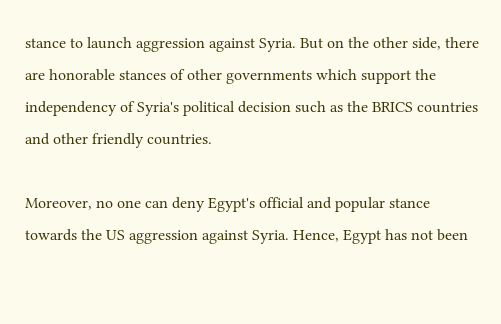stance to launch aggression against Syria. But on the other side, there are honorable stances of other governments which support the independency of Syria's political decision such as the BRICS countries and other friendly countries.

Moreover, no one can deny Egypt's official and popular stance towards the US aggression against Syria. Hence, Egypt has not been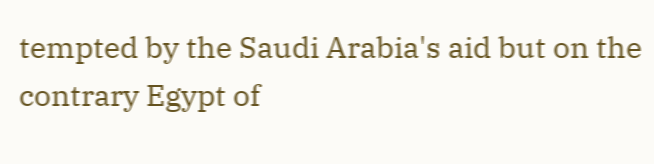tempted by the Saudi Arabia's aid but on the contrary Egypt of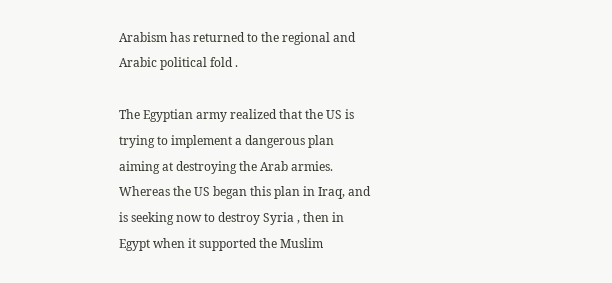Arabism has returned to the regional and Arabic political fold .

The Egyptian army realized that the US is trying to implement a dangerous plan aiming at destroying the Arab armies. Whereas the US began this plan in Iraq, and is seeking now to destroy Syria , then in Egypt when it supported the Muslim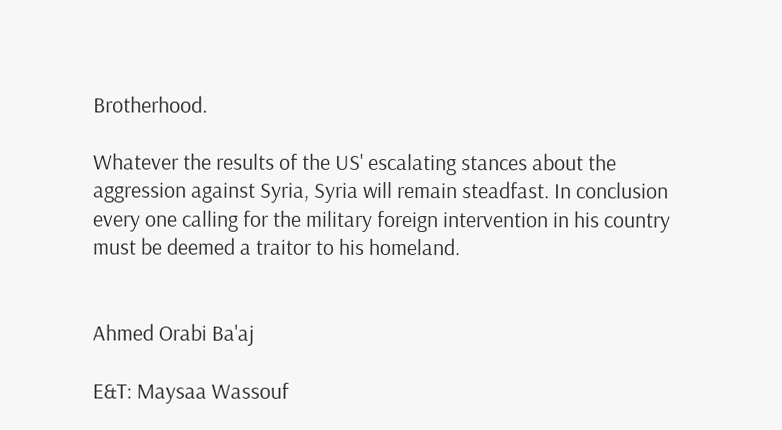Brotherhood.

Whatever the results of the US' escalating stances about the aggression against Syria, Syria will remain steadfast. In conclusion every one calling for the military foreign intervention in his country must be deemed a traitor to his homeland.


Ahmed Orabi Ba'aj

E&T: Maysaa Wassouf